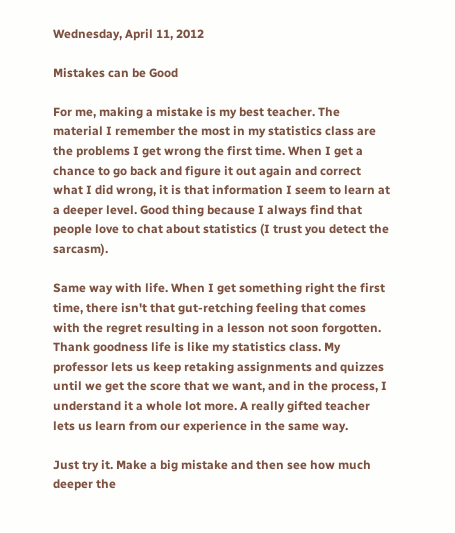Wednesday, April 11, 2012

Mistakes can be Good

For me, making a mistake is my best teacher. The material I remember the most in my statistics class are the problems I get wrong the first time. When I get a chance to go back and figure it out again and correct what I did wrong, it is that information I seem to learn at a deeper level. Good thing because I always find that people love to chat about statistics (I trust you detect the sarcasm).

Same way with life. When I get something right the first time, there isn't that gut-retching feeling that comes with the regret resulting in a lesson not soon forgotten. Thank goodness life is like my statistics class. My professor lets us keep retaking assignments and quizzes until we get the score that we want, and in the process, I understand it a whole lot more. A really gifted teacher lets us learn from our experience in the same way.

Just try it. Make a big mistake and then see how much deeper the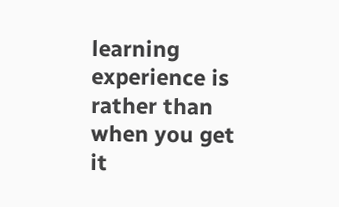learning experience is rather than when you get it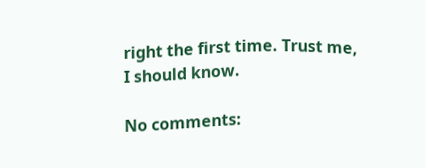right the first time. Trust me, I should know.

No comments: